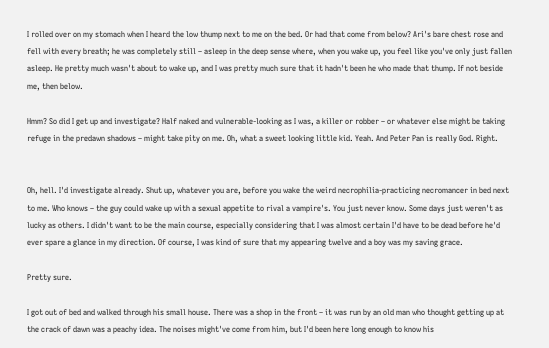I rolled over on my stomach when I heard the low thump next to me on the bed. Or had that come from below? Ari's bare chest rose and fell with every breath; he was completely still – asleep in the deep sense where, when you wake up, you feel like you've only just fallen asleep. He pretty much wasn't about to wake up, and I was pretty much sure that it hadn't been he who made that thump. If not beside me, then below.

Hmm? So did I get up and investigate? Half naked and vulnerable-looking as I was, a killer or robber – or whatever else might be taking refuge in the predawn shadows – might take pity on me. Oh, what a sweet looking little kid. Yeah. And Peter Pan is really God. Right.


Oh, hell. I'd investigate already. Shut up, whatever you are, before you wake the weird necrophilia-practicing necromancer in bed next to me. Who knows – the guy could wake up with a sexual appetite to rival a vampire's. You just never know. Some days just weren't as lucky as others. I didn't want to be the main course, especially considering that I was almost certain I'd have to be dead before he'd ever spare a glance in my direction. Of course, I was kind of sure that my appearing twelve and a boy was my saving grace.

Pretty sure.

I got out of bed and walked through his small house. There was a shop in the front – it was run by an old man who thought getting up at the crack of dawn was a peachy idea. The noises might've come from him, but I'd been here long enough to know his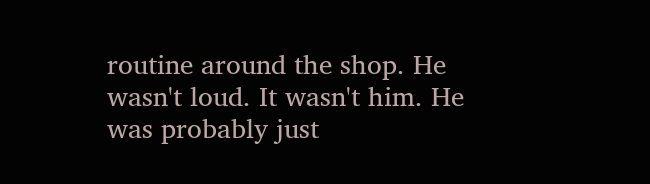routine around the shop. He wasn't loud. It wasn't him. He was probably just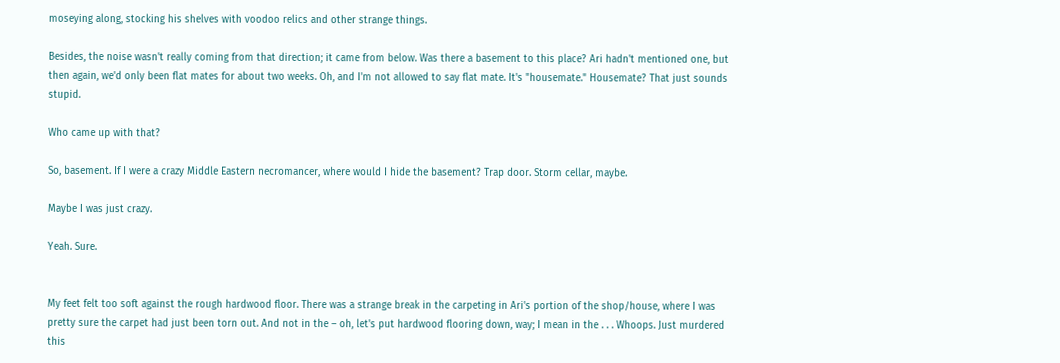moseying along, stocking his shelves with voodoo relics and other strange things.

Besides, the noise wasn't really coming from that direction; it came from below. Was there a basement to this place? Ari hadn't mentioned one, but then again, we'd only been flat mates for about two weeks. Oh, and I'm not allowed to say flat mate. It's "housemate." Housemate? That just sounds stupid.

Who came up with that?

So, basement. If I were a crazy Middle Eastern necromancer, where would I hide the basement? Trap door. Storm cellar, maybe.

Maybe I was just crazy.

Yeah. Sure.


My feet felt too soft against the rough hardwood floor. There was a strange break in the carpeting in Ari's portion of the shop/house, where I was pretty sure the carpet had just been torn out. And not in the – oh, let's put hardwood flooring down, way; I mean in the . . . Whoops. Just murdered this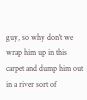guy, so why don't we wrap him up in this carpet and dump him out in a river sort of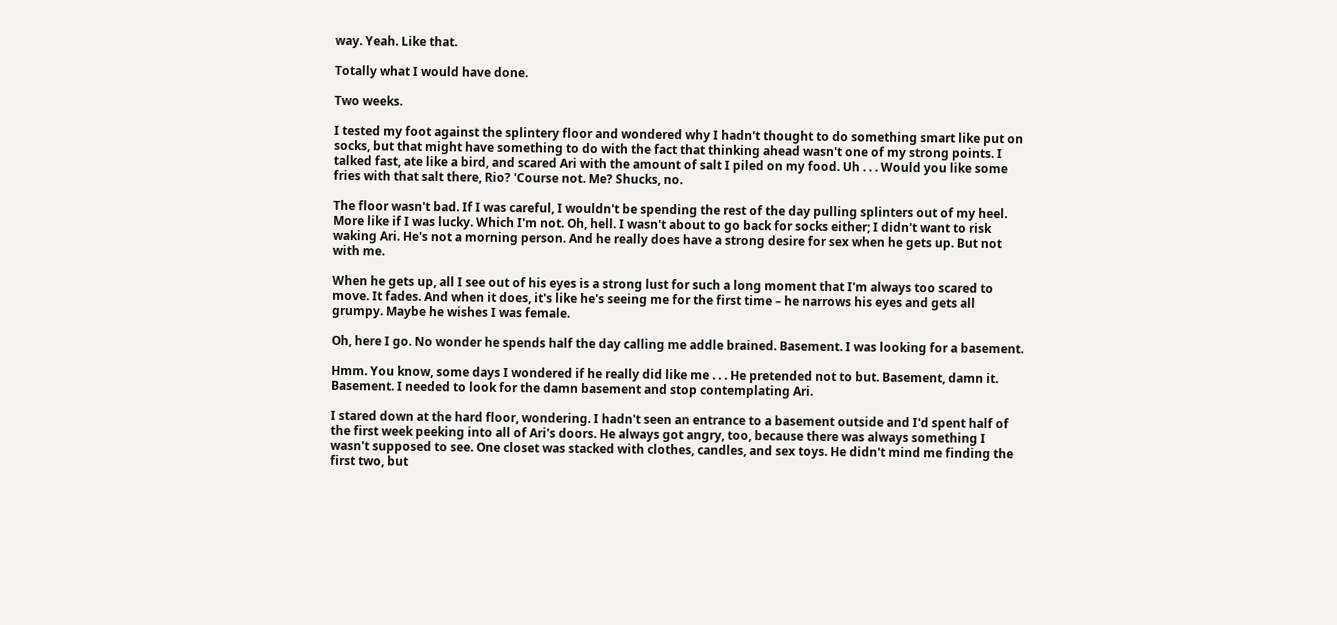way. Yeah. Like that.

Totally what I would have done.

Two weeks.

I tested my foot against the splintery floor and wondered why I hadn't thought to do something smart like put on socks, but that might have something to do with the fact that thinking ahead wasn't one of my strong points. I talked fast, ate like a bird, and scared Ari with the amount of salt I piled on my food. Uh . . . Would you like some fries with that salt there, Rio? 'Course not. Me? Shucks, no.

The floor wasn't bad. If I was careful, I wouldn't be spending the rest of the day pulling splinters out of my heel. More like if I was lucky. Which I'm not. Oh, hell. I wasn't about to go back for socks either; I didn't want to risk waking Ari. He's not a morning person. And he really does have a strong desire for sex when he gets up. But not with me.

When he gets up, all I see out of his eyes is a strong lust for such a long moment that I'm always too scared to move. It fades. And when it does, it's like he's seeing me for the first time – he narrows his eyes and gets all grumpy. Maybe he wishes I was female.

Oh, here I go. No wonder he spends half the day calling me addle brained. Basement. I was looking for a basement.

Hmm. You know, some days I wondered if he really did like me . . . He pretended not to but. Basement, damn it. Basement. I needed to look for the damn basement and stop contemplating Ari.

I stared down at the hard floor, wondering. I hadn't seen an entrance to a basement outside and I'd spent half of the first week peeking into all of Ari's doors. He always got angry, too, because there was always something I wasn't supposed to see. One closet was stacked with clothes, candles, and sex toys. He didn't mind me finding the first two, but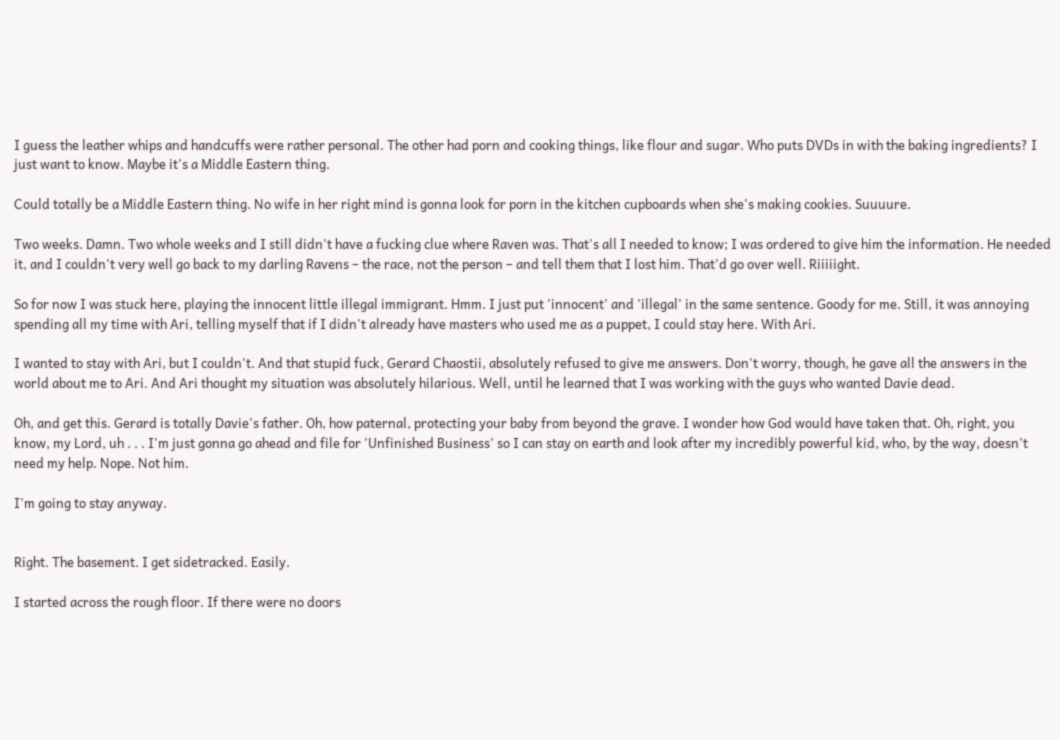I guess the leather whips and handcuffs were rather personal. The other had porn and cooking things, like flour and sugar. Who puts DVDs in with the baking ingredients? I just want to know. Maybe it's a Middle Eastern thing.

Could totally be a Middle Eastern thing. No wife in her right mind is gonna look for porn in the kitchen cupboards when she's making cookies. Suuuure.

Two weeks. Damn. Two whole weeks and I still didn't have a fucking clue where Raven was. That's all I needed to know; I was ordered to give him the information. He needed it, and I couldn't very well go back to my darling Ravens – the race, not the person – and tell them that I lost him. That'd go over well. Riiiiight.

So for now I was stuck here, playing the innocent little illegal immigrant. Hmm. I just put 'innocent' and 'illegal' in the same sentence. Goody for me. Still, it was annoying spending all my time with Ari, telling myself that if I didn't already have masters who used me as a puppet, I could stay here. With Ari.

I wanted to stay with Ari, but I couldn't. And that stupid fuck, Gerard Chaostii, absolutely refused to give me answers. Don't worry, though, he gave all the answers in the world about me to Ari. And Ari thought my situation was absolutely hilarious. Well, until he learned that I was working with the guys who wanted Davie dead.

Oh, and get this. Gerard is totally Davie's father. Oh, how paternal, protecting your baby from beyond the grave. I wonder how God would have taken that. Oh, right, you know, my Lord, uh . . . I'm just gonna go ahead and file for 'Unfinished Business' so I can stay on earth and look after my incredibly powerful kid, who, by the way, doesn't need my help. Nope. Not him.

I'm going to stay anyway.


Right. The basement. I get sidetracked. Easily.

I started across the rough floor. If there were no doors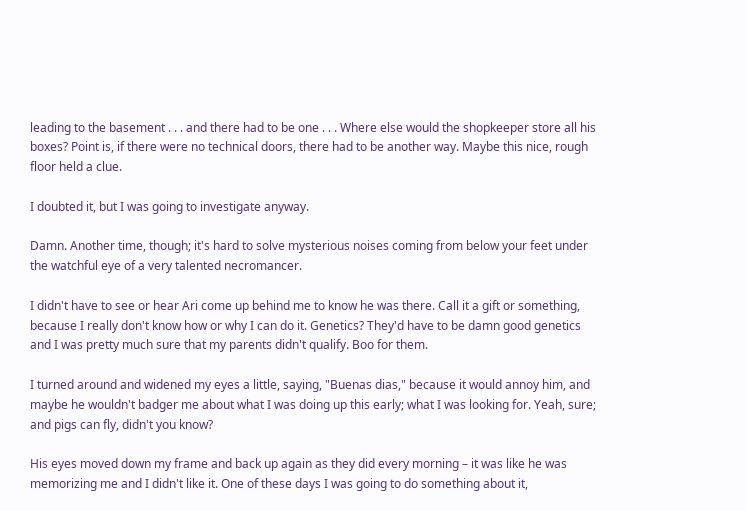leading to the basement . . . and there had to be one . . . Where else would the shopkeeper store all his boxes? Point is, if there were no technical doors, there had to be another way. Maybe this nice, rough floor held a clue.

I doubted it, but I was going to investigate anyway.

Damn. Another time, though; it's hard to solve mysterious noises coming from below your feet under the watchful eye of a very talented necromancer.

I didn't have to see or hear Ari come up behind me to know he was there. Call it a gift or something, because I really don't know how or why I can do it. Genetics? They'd have to be damn good genetics and I was pretty much sure that my parents didn't qualify. Boo for them.

I turned around and widened my eyes a little, saying, "Buenas dias," because it would annoy him, and maybe he wouldn't badger me about what I was doing up this early; what I was looking for. Yeah, sure; and pigs can fly, didn't you know?

His eyes moved down my frame and back up again as they did every morning – it was like he was memorizing me and I didn't like it. One of these days I was going to do something about it,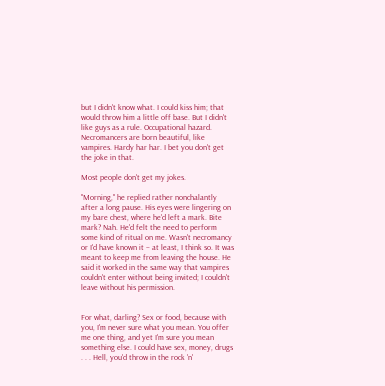but I didn't know what. I could kiss him; that would throw him a little off base. But I didn't like guys as a rule. Occupational hazard. Necromancers are born beautiful, like vampires. Hardy har har. I bet you don't get the joke in that.

Most people don't get my jokes.

"Morning," he replied rather nonchalantly after a long pause. His eyes were lingering on my bare chest, where he'd left a mark. Bite mark? Nah. He'd felt the need to perform some kind of ritual on me. Wasn't necromancy or I'd have known it – at least, I think so. It was meant to keep me from leaving the house. He said it worked in the same way that vampires couldn't enter without being invited; I couldn't leave without his permission.


For what, darling? Sex or food, because with you, I'm never sure what you mean. You offer me one thing, and yet I'm sure you mean something else. I could have sex, money, drugs . . . Hell, you'd throw in the rock 'n'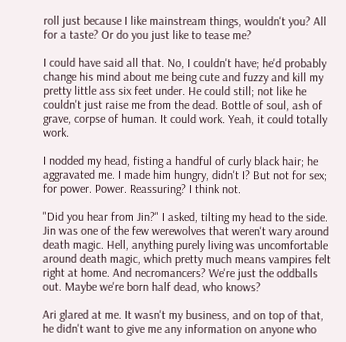roll just because I like mainstream things, wouldn't you? All for a taste? Or do you just like to tease me?

I could have said all that. No, I couldn't have; he'd probably change his mind about me being cute and fuzzy and kill my pretty little ass six feet under. He could still; not like he couldn't just raise me from the dead. Bottle of soul, ash of grave, corpse of human. It could work. Yeah, it could totally work.

I nodded my head, fisting a handful of curly black hair; he aggravated me. I made him hungry, didn't I? But not for sex; for power. Power. Reassuring? I think not.

"Did you hear from Jin?" I asked, tilting my head to the side. Jin was one of the few werewolves that weren't wary around death magic. Hell, anything purely living was uncomfortable around death magic, which pretty much means vampires felt right at home. And necromancers? We're just the oddballs out. Maybe we're born half dead, who knows?

Ari glared at me. It wasn't my business, and on top of that, he didn't want to give me any information on anyone who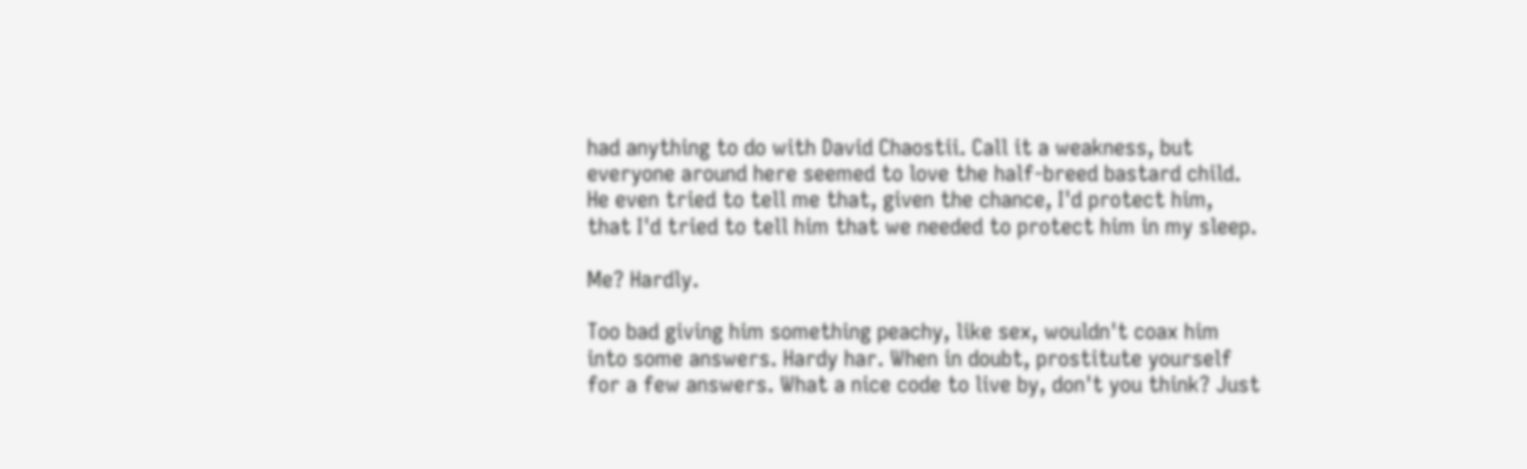had anything to do with David Chaostii. Call it a weakness, but everyone around here seemed to love the half-breed bastard child. He even tried to tell me that, given the chance, I'd protect him, that I'd tried to tell him that we needed to protect him in my sleep.

Me? Hardly.

Too bad giving him something peachy, like sex, wouldn't coax him into some answers. Hardy har. When in doubt, prostitute yourself for a few answers. What a nice code to live by, don't you think? Just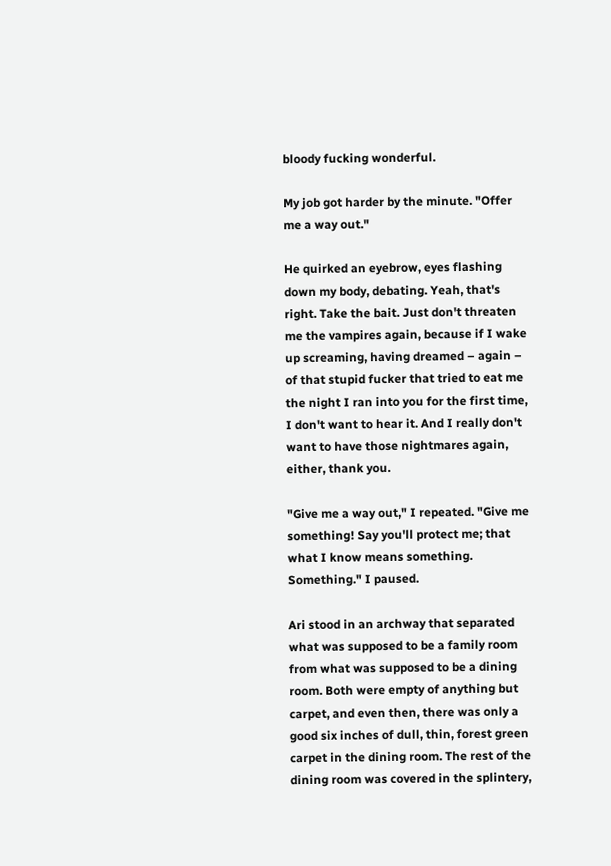bloody fucking wonderful.

My job got harder by the minute. "Offer me a way out."

He quirked an eyebrow, eyes flashing down my body, debating. Yeah, that's right. Take the bait. Just don't threaten me the vampires again, because if I wake up screaming, having dreamed – again – of that stupid fucker that tried to eat me the night I ran into you for the first time, I don't want to hear it. And I really don't want to have those nightmares again, either, thank you.

"Give me a way out," I repeated. "Give me something! Say you'll protect me; that what I know means something. Something." I paused.

Ari stood in an archway that separated what was supposed to be a family room from what was supposed to be a dining room. Both were empty of anything but carpet, and even then, there was only a good six inches of dull, thin, forest green carpet in the dining room. The rest of the dining room was covered in the splintery,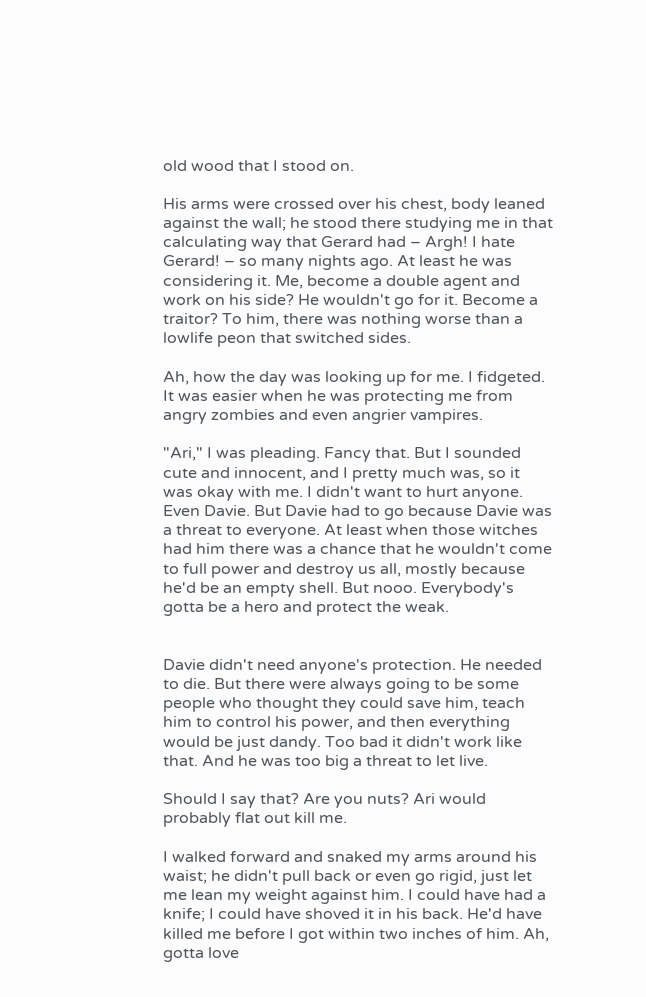old wood that I stood on.

His arms were crossed over his chest, body leaned against the wall; he stood there studying me in that calculating way that Gerard had – Argh! I hate Gerard! – so many nights ago. At least he was considering it. Me, become a double agent and work on his side? He wouldn't go for it. Become a traitor? To him, there was nothing worse than a lowlife peon that switched sides.

Ah, how the day was looking up for me. I fidgeted. It was easier when he was protecting me from angry zombies and even angrier vampires.

"Ari," I was pleading. Fancy that. But I sounded cute and innocent, and I pretty much was, so it was okay with me. I didn't want to hurt anyone. Even Davie. But Davie had to go because Davie was a threat to everyone. At least when those witches had him there was a chance that he wouldn't come to full power and destroy us all, mostly because he'd be an empty shell. But nooo. Everybody's gotta be a hero and protect the weak.


Davie didn't need anyone's protection. He needed to die. But there were always going to be some people who thought they could save him, teach him to control his power, and then everything would be just dandy. Too bad it didn't work like that. And he was too big a threat to let live.

Should I say that? Are you nuts? Ari would probably flat out kill me.

I walked forward and snaked my arms around his waist; he didn't pull back or even go rigid, just let me lean my weight against him. I could have had a knife; I could have shoved it in his back. He'd have killed me before I got within two inches of him. Ah, gotta love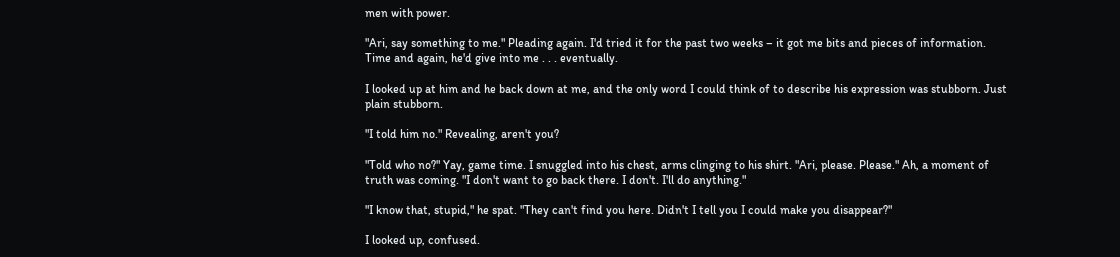men with power.

"Ari, say something to me." Pleading again. I'd tried it for the past two weeks – it got me bits and pieces of information. Time and again, he'd give into me . . . eventually.

I looked up at him and he back down at me, and the only word I could think of to describe his expression was stubborn. Just plain stubborn.

"I told him no." Revealing, aren't you?

"Told who no?" Yay, game time. I snuggled into his chest, arms clinging to his shirt. "Ari, please. Please." Ah, a moment of truth was coming. "I don't want to go back there. I don't. I'll do anything."

"I know that, stupid," he spat. "They can't find you here. Didn't I tell you I could make you disappear?"

I looked up, confused.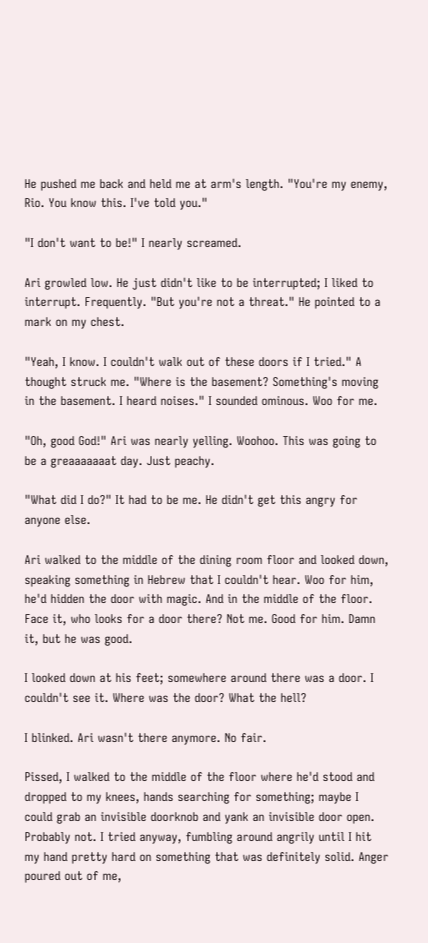He pushed me back and held me at arm's length. "You're my enemy, Rio. You know this. I've told you."

"I don't want to be!" I nearly screamed.

Ari growled low. He just didn't like to be interrupted; I liked to interrupt. Frequently. "But you're not a threat." He pointed to a mark on my chest.

"Yeah, I know. I couldn't walk out of these doors if I tried." A thought struck me. "Where is the basement? Something's moving in the basement. I heard noises." I sounded ominous. Woo for me.

"Oh, good God!" Ari was nearly yelling. Woohoo. This was going to be a greaaaaaaat day. Just peachy.

"What did I do?" It had to be me. He didn't get this angry for anyone else.

Ari walked to the middle of the dining room floor and looked down, speaking something in Hebrew that I couldn't hear. Woo for him, he'd hidden the door with magic. And in the middle of the floor. Face it, who looks for a door there? Not me. Good for him. Damn it, but he was good.

I looked down at his feet; somewhere around there was a door. I couldn't see it. Where was the door? What the hell?

I blinked. Ari wasn't there anymore. No fair.

Pissed, I walked to the middle of the floor where he'd stood and dropped to my knees, hands searching for something; maybe I could grab an invisible doorknob and yank an invisible door open. Probably not. I tried anyway, fumbling around angrily until I hit my hand pretty hard on something that was definitely solid. Anger poured out of me,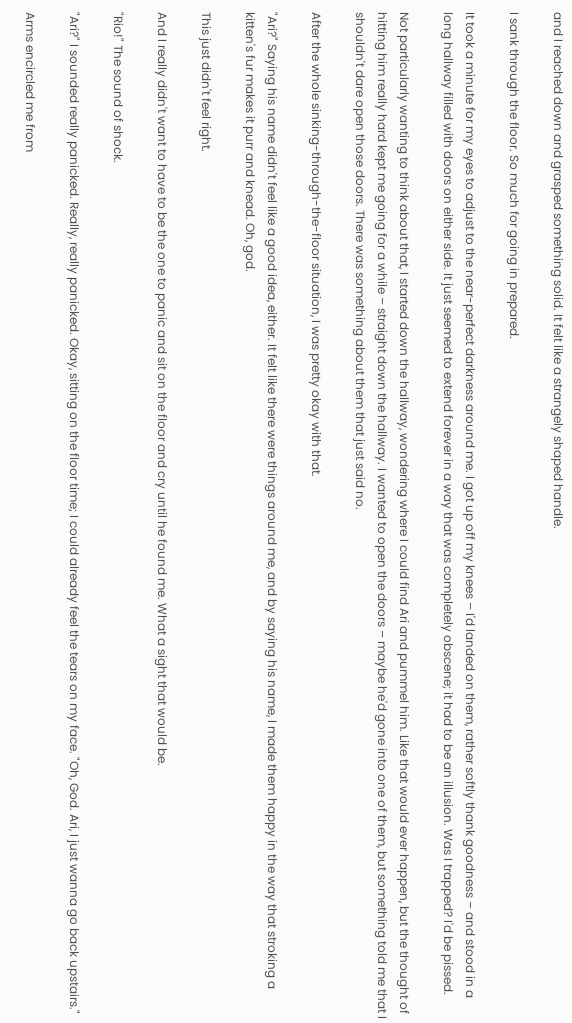and I reached down and grasped something solid. It felt like a strangely shaped handle.

I sank through the floor. So much for going in prepared.

It took a minute for my eyes to adjust to the near-perfect darkness around me. I got up off my knees – I'd landed on them, rather softly thank goodness – and stood in a long hallway filled with doors on either side. It just seemed to extend forever in a way that was completely obscene; it had to be an illusion. Was I trapped? I'd be pissed.

Not particularly wanting to think about that, I started down the hallway, wondering where I could find Ari and pummel him. Like that would ever happen, but the thought of hitting him really hard kept me going for a while – straight down the hallway. I wanted to open the doors – maybe he'd gone into one of them, but something told me that I shouldn't dare open those doors. There was something about them that just said no.

After the whole sinking-through-the-floor situation, I was pretty okay with that.

"Ari?" Saying his name didn't feel like a good idea, either. It felt like there were things around me, and by saying his name, I made them happy in the way that stroking a kitten's fur makes it purr and knead. Oh, god.

This just didn't feel right.

And I really didn't want to have to be the one to panic and sit on the floor and cry until he found me. What a sight that would be.

"Rio!" The sound of shock.

"Ari?" I sounded really panicked. Really, really panicked. Okay, sitting on the floor time; I could already feel the tears on my face. "Oh, God. Ari, I just wanna go back upstairs."

Arms encircled me from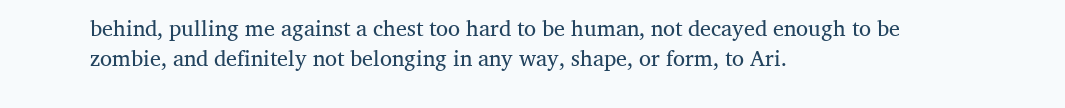behind, pulling me against a chest too hard to be human, not decayed enough to be zombie, and definitely not belonging in any way, shape, or form, to Ari.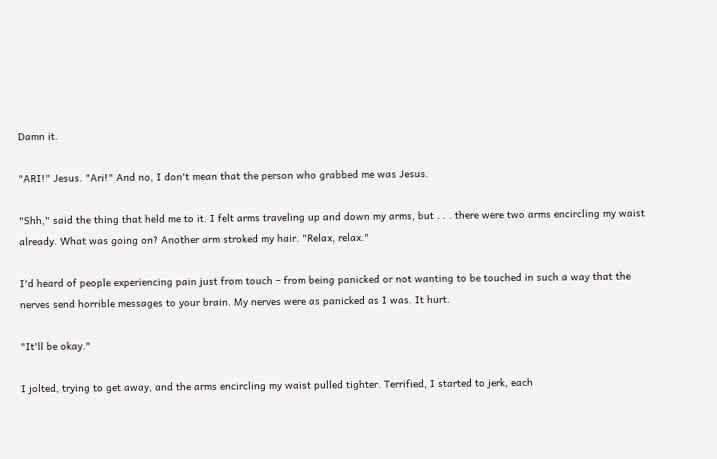Damn it.

"ARI!" Jesus. "Ari!" And no, I don't mean that the person who grabbed me was Jesus.

"Shh," said the thing that held me to it. I felt arms traveling up and down my arms, but . . . there were two arms encircling my waist already. What was going on? Another arm stroked my hair. "Relax, relax."

I'd heard of people experiencing pain just from touch – from being panicked or not wanting to be touched in such a way that the nerves send horrible messages to your brain. My nerves were as panicked as I was. It hurt.

"It'll be okay."

I jolted, trying to get away, and the arms encircling my waist pulled tighter. Terrified, I started to jerk, each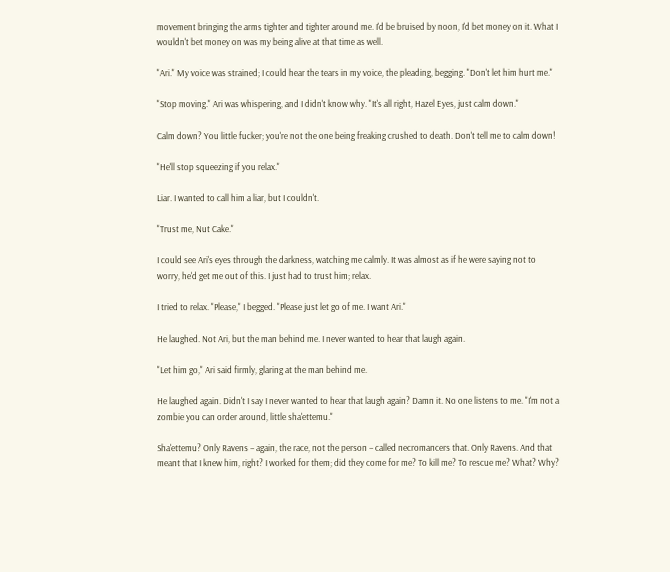movement bringing the arms tighter and tighter around me. I'd be bruised by noon, I'd bet money on it. What I wouldn't bet money on was my being alive at that time as well.

"Ari." My voice was strained; I could hear the tears in my voice, the pleading, begging. "Don't let him hurt me."

"Stop moving." Ari was whispering, and I didn't know why. "It's all right, Hazel Eyes, just calm down."

Calm down? You little fucker; you're not the one being freaking crushed to death. Don't tell me to calm down!

"He'll stop squeezing if you relax."

Liar. I wanted to call him a liar, but I couldn't.

"Trust me, Nut Cake."

I could see Ari's eyes through the darkness, watching me calmly. It was almost as if he were saying not to worry, he'd get me out of this. I just had to trust him; relax.

I tried to relax. "Please," I begged. "Please just let go of me. I want Ari."

He laughed. Not Ari, but the man behind me. I never wanted to hear that laugh again.

"Let him go," Ari said firmly, glaring at the man behind me.

He laughed again. Didn't I say I never wanted to hear that laugh again? Damn it. No one listens to me. "I'm not a zombie you can order around, little sha'ettemu."

Sha'ettemu? Only Ravens – again, the race, not the person – called necromancers that. Only Ravens. And that meant that I knew him, right? I worked for them; did they come for me? To kill me? To rescue me? What? Why?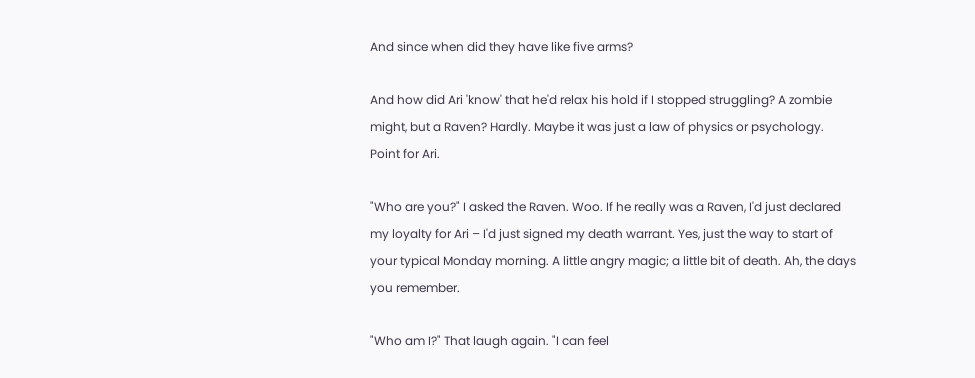And since when did they have like five arms?

And how did Ari 'know' that he'd relax his hold if I stopped struggling? A zombie might, but a Raven? Hardly. Maybe it was just a law of physics or psychology. Point for Ari.

"Who are you?" I asked the Raven. Woo. If he really was a Raven, I'd just declared my loyalty for Ari – I'd just signed my death warrant. Yes, just the way to start of your typical Monday morning. A little angry magic; a little bit of death. Ah, the days you remember.

"Who am I?" That laugh again. "I can feel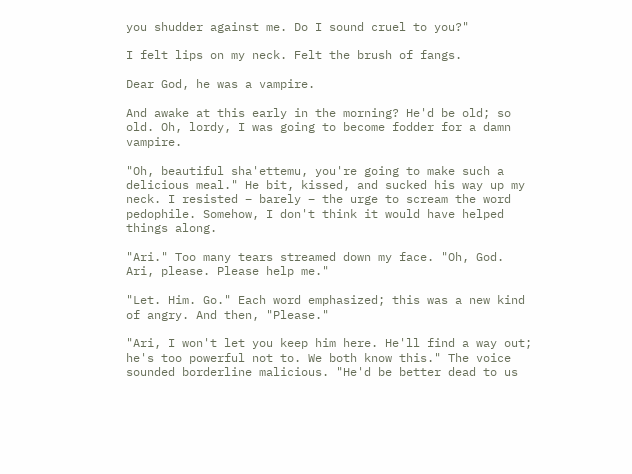you shudder against me. Do I sound cruel to you?"

I felt lips on my neck. Felt the brush of fangs.

Dear God, he was a vampire.

And awake at this early in the morning? He'd be old; so old. Oh, lordy, I was going to become fodder for a damn vampire.

"Oh, beautiful sha'ettemu, you're going to make such a delicious meal." He bit, kissed, and sucked his way up my neck. I resisted – barely – the urge to scream the word pedophile. Somehow, I don't think it would have helped things along.

"Ari." Too many tears streamed down my face. "Oh, God. Ari, please. Please help me."

"Let. Him. Go." Each word emphasized; this was a new kind of angry. And then, "Please."

"Ari, I won't let you keep him here. He'll find a way out; he's too powerful not to. We both know this." The voice sounded borderline malicious. "He'd be better dead to us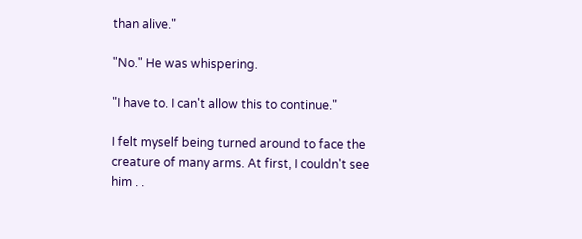than alive."

"No." He was whispering.

"I have to. I can't allow this to continue."

I felt myself being turned around to face the creature of many arms. At first, I couldn't see him . .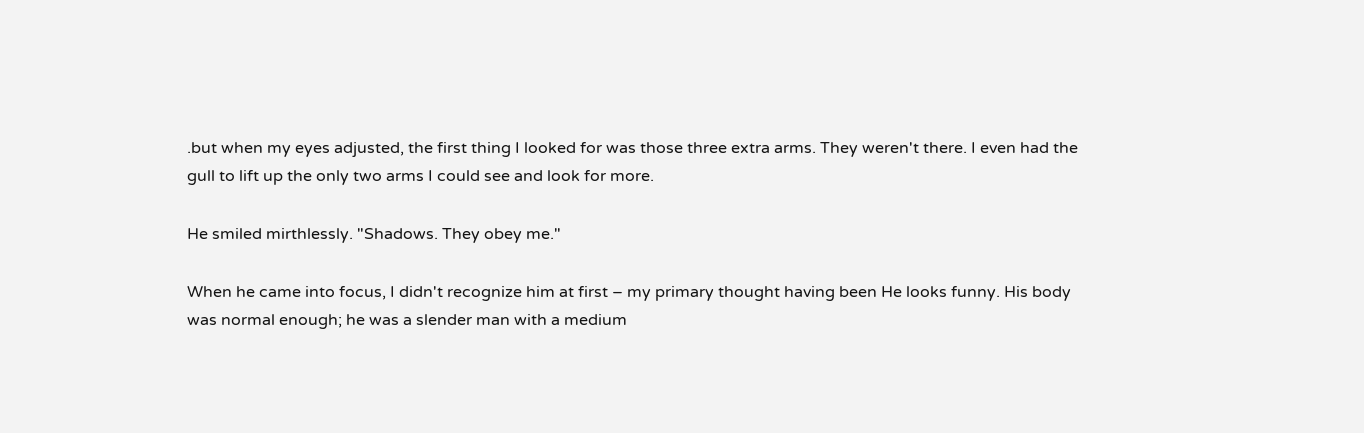.but when my eyes adjusted, the first thing I looked for was those three extra arms. They weren't there. I even had the gull to lift up the only two arms I could see and look for more.

He smiled mirthlessly. "Shadows. They obey me."

When he came into focus, I didn't recognize him at first – my primary thought having been He looks funny. His body was normal enough; he was a slender man with a medium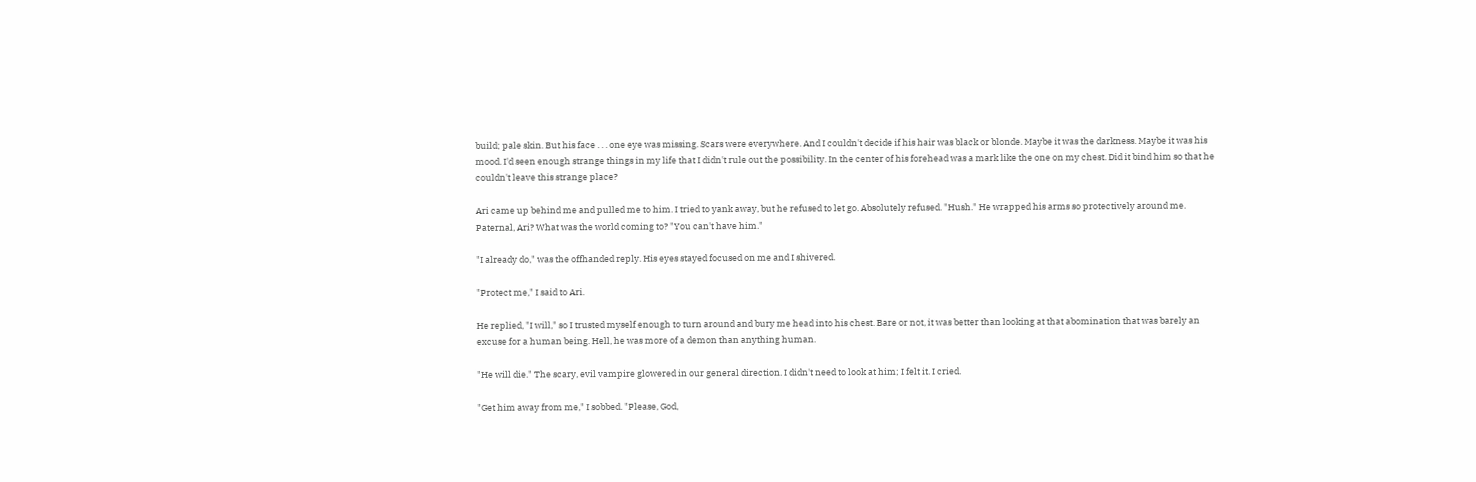build; pale skin. But his face . . . one eye was missing. Scars were everywhere. And I couldn't decide if his hair was black or blonde. Maybe it was the darkness. Maybe it was his mood. I'd seen enough strange things in my life that I didn't rule out the possibility. In the center of his forehead was a mark like the one on my chest. Did it bind him so that he couldn't leave this strange place?

Ari came up behind me and pulled me to him. I tried to yank away, but he refused to let go. Absolutely refused. "Hush." He wrapped his arms so protectively around me. Paternal, Ari? What was the world coming to? "You can't have him."

"I already do," was the offhanded reply. His eyes stayed focused on me and I shivered.

"Protect me," I said to Ari.

He replied, "I will," so I trusted myself enough to turn around and bury me head into his chest. Bare or not, it was better than looking at that abomination that was barely an excuse for a human being. Hell, he was more of a demon than anything human.

"He will die." The scary, evil vampire glowered in our general direction. I didn't need to look at him; I felt it. I cried.

"Get him away from me," I sobbed. "Please, God,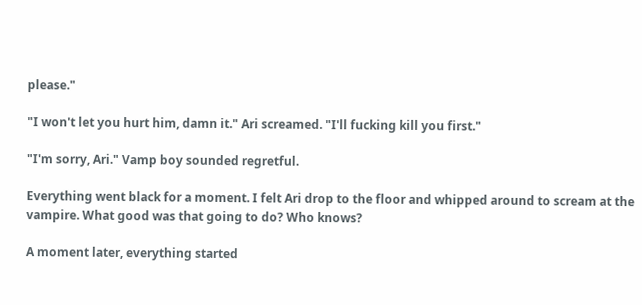please."

"I won't let you hurt him, damn it." Ari screamed. "I'll fucking kill you first."

"I'm sorry, Ari." Vamp boy sounded regretful.

Everything went black for a moment. I felt Ari drop to the floor and whipped around to scream at the vampire. What good was that going to do? Who knows?

A moment later, everything started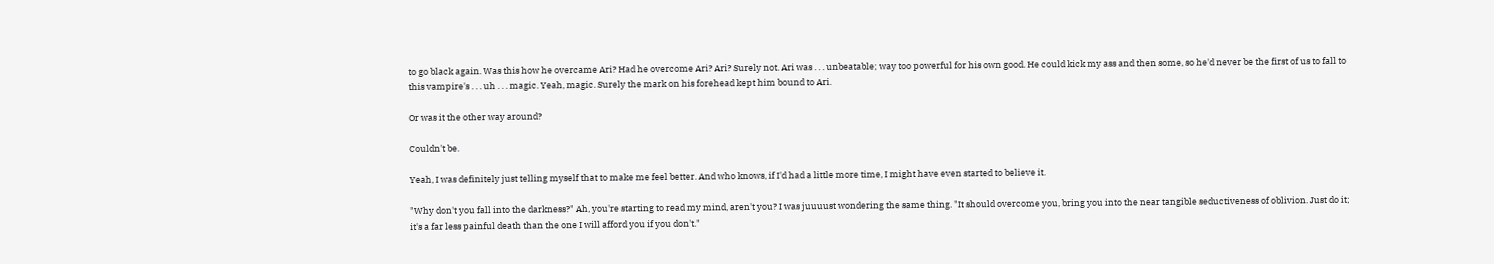to go black again. Was this how he overcame Ari? Had he overcome Ari? Ari? Surely not. Ari was . . . unbeatable; way too powerful for his own good. He could kick my ass and then some, so he'd never be the first of us to fall to this vampire's . . . uh . . . magic. Yeah, magic. Surely the mark on his forehead kept him bound to Ari.

Or was it the other way around?

Couldn't be.

Yeah, I was definitely just telling myself that to make me feel better. And who knows, if I'd had a little more time, I might have even started to believe it.

"Why don't you fall into the darkness?" Ah, you're starting to read my mind, aren't you? I was juuuust wondering the same thing. "It should overcome you, bring you into the near tangible seductiveness of oblivion. Just do it; it's a far less painful death than the one I will afford you if you don't."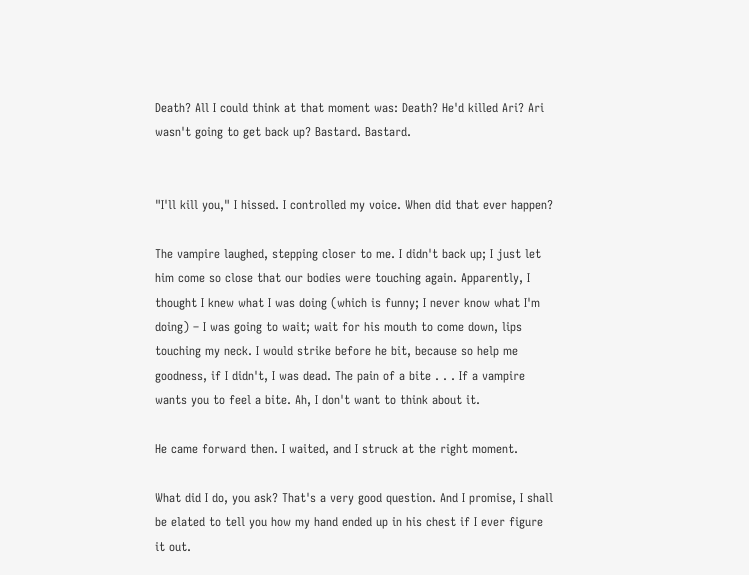Death? All I could think at that moment was: Death? He'd killed Ari? Ari wasn't going to get back up? Bastard. Bastard.


"I'll kill you," I hissed. I controlled my voice. When did that ever happen?

The vampire laughed, stepping closer to me. I didn't back up; I just let him come so close that our bodies were touching again. Apparently, I thought I knew what I was doing (which is funny; I never know what I'm doing) – I was going to wait; wait for his mouth to come down, lips touching my neck. I would strike before he bit, because so help me goodness, if I didn't, I was dead. The pain of a bite . . . If a vampire wants you to feel a bite. Ah, I don't want to think about it.

He came forward then. I waited, and I struck at the right moment.

What did I do, you ask? That's a very good question. And I promise, I shall be elated to tell you how my hand ended up in his chest if I ever figure it out.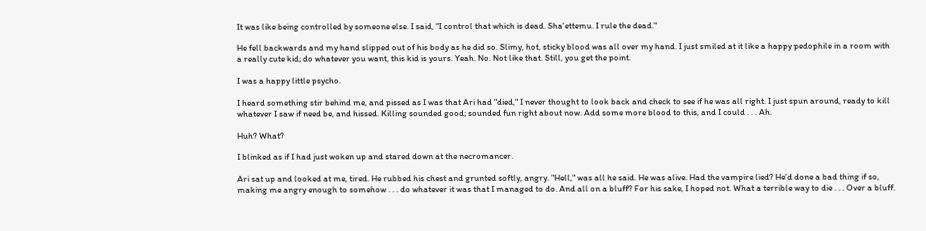It was like being controlled by someone else. I said, "I control that which is dead. Sha'ettemu. I rule the dead."

He fell backwards and my hand slipped out of his body as he did so. Slimy, hot, sticky blood was all over my hand. I just smiled at it like a happy pedophile in a room with a really cute kid; do whatever you want, this kid is yours. Yeah. No. Not like that. Still, you get the point.

I was a happy little psycho.

I heard something stir behind me, and pissed as I was that Ari had "died," I never thought to look back and check to see if he was all right. I just spun around, ready to kill whatever I saw if need be, and hissed. Killing sounded good; sounded fun right about now. Add some more blood to this, and I could . . . Ah.

Huh? What?

I blinked as if I had just woken up and stared down at the necromancer.

Ari sat up and looked at me, tired. He rubbed his chest and grunted softly, angry. "Hell," was all he said. He was alive. Had the vampire lied? He'd done a bad thing if so, making me angry enough to somehow . . . do whatever it was that I managed to do. And all on a bluff? For his sake, I hoped not. What a terrible way to die . . . Over a bluff.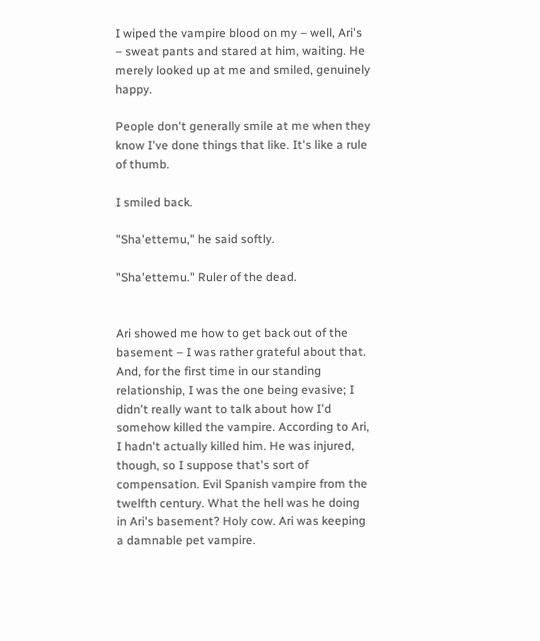I wiped the vampire blood on my – well, Ari's – sweat pants and stared at him, waiting. He merely looked up at me and smiled, genuinely happy.

People don't generally smile at me when they know I've done things that like. It's like a rule of thumb.

I smiled back.

"Sha'ettemu," he said softly.

"Sha'ettemu." Ruler of the dead.


Ari showed me how to get back out of the basement – I was rather grateful about that. And, for the first time in our standing relationship, I was the one being evasive; I didn't really want to talk about how I'd somehow killed the vampire. According to Ari, I hadn't actually killed him. He was injured, though, so I suppose that's sort of compensation. Evil Spanish vampire from the twelfth century. What the hell was he doing in Ari's basement? Holy cow. Ari was keeping a damnable pet vampire.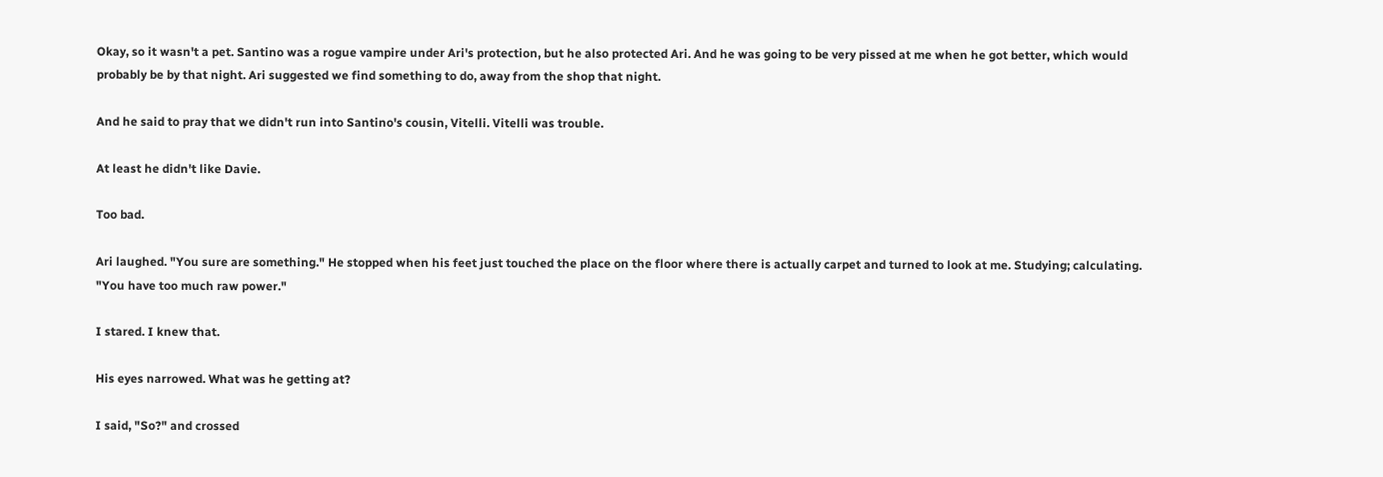Okay, so it wasn't a pet. Santino was a rogue vampire under Ari's protection, but he also protected Ari. And he was going to be very pissed at me when he got better, which would probably be by that night. Ari suggested we find something to do, away from the shop that night.

And he said to pray that we didn't run into Santino's cousin, Vitelli. Vitelli was trouble.

At least he didn't like Davie.

Too bad.

Ari laughed. "You sure are something." He stopped when his feet just touched the place on the floor where there is actually carpet and turned to look at me. Studying; calculating. "You have too much raw power."

I stared. I knew that.

His eyes narrowed. What was he getting at?

I said, "So?" and crossed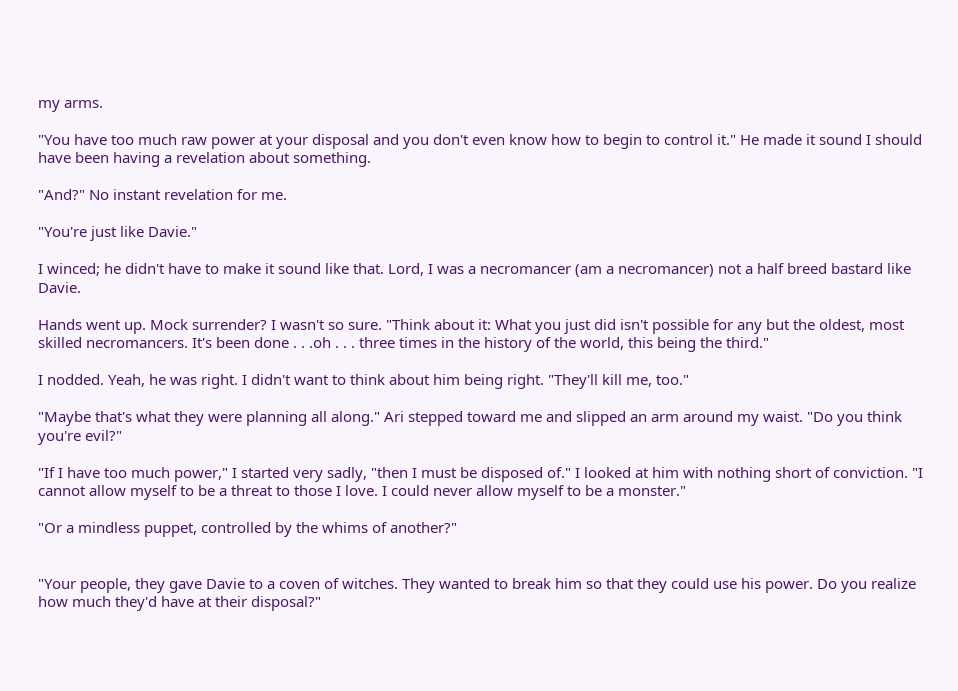my arms.

"You have too much raw power at your disposal and you don't even know how to begin to control it." He made it sound I should have been having a revelation about something.

"And?" No instant revelation for me.

"You're just like Davie."

I winced; he didn't have to make it sound like that. Lord, I was a necromancer (am a necromancer) not a half breed bastard like Davie.

Hands went up. Mock surrender? I wasn't so sure. "Think about it: What you just did isn't possible for any but the oldest, most skilled necromancers. It's been done . . .oh . . . three times in the history of the world, this being the third."

I nodded. Yeah, he was right. I didn't want to think about him being right. "They'll kill me, too."

"Maybe that's what they were planning all along." Ari stepped toward me and slipped an arm around my waist. "Do you think you're evil?"

"If I have too much power," I started very sadly, "then I must be disposed of." I looked at him with nothing short of conviction. "I cannot allow myself to be a threat to those I love. I could never allow myself to be a monster."

"Or a mindless puppet, controlled by the whims of another?"


"Your people, they gave Davie to a coven of witches. They wanted to break him so that they could use his power. Do you realize how much they'd have at their disposal?"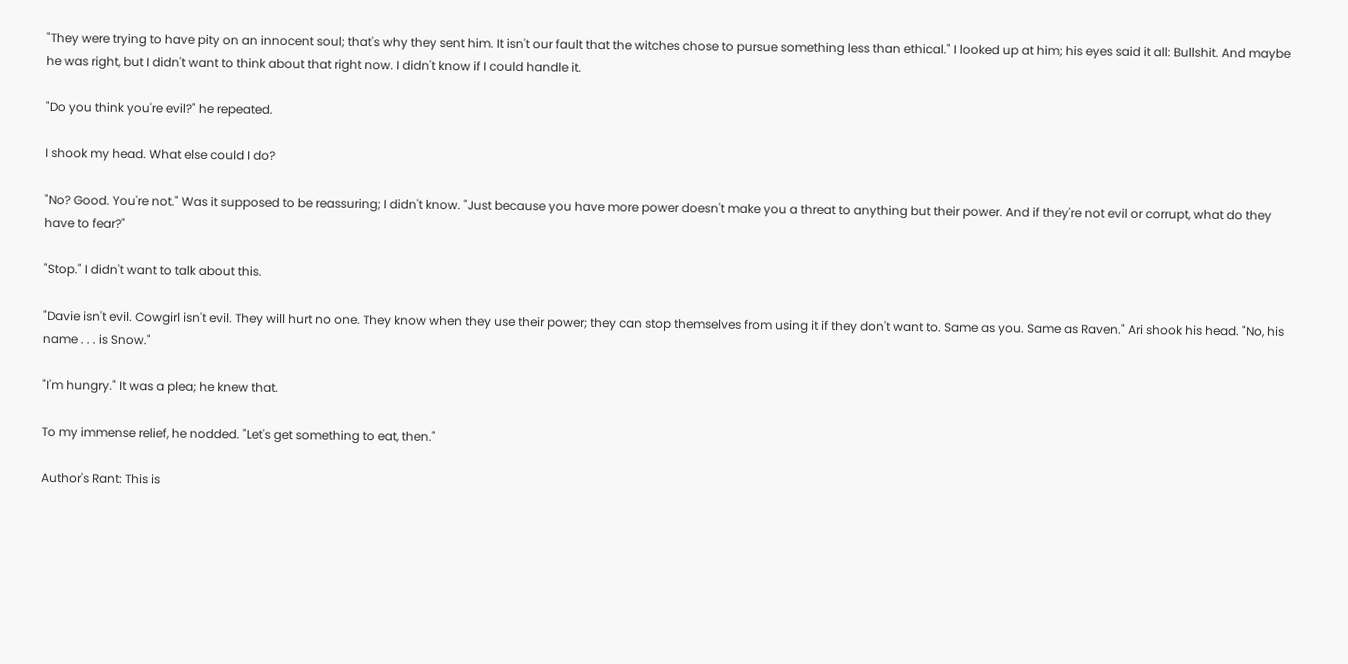"They were trying to have pity on an innocent soul; that's why they sent him. It isn't our fault that the witches chose to pursue something less than ethical." I looked up at him; his eyes said it all: Bullshit. And maybe he was right, but I didn't want to think about that right now. I didn't know if I could handle it.

"Do you think you're evil?" he repeated.

I shook my head. What else could I do?

"No? Good. You're not." Was it supposed to be reassuring; I didn't know. "Just because you have more power doesn't make you a threat to anything but their power. And if they're not evil or corrupt, what do they have to fear?"

"Stop." I didn't want to talk about this.

"Davie isn't evil. Cowgirl isn't evil. They will hurt no one. They know when they use their power; they can stop themselves from using it if they don't want to. Same as you. Same as Raven." Ari shook his head. "No, his name . . . is Snow."

"I'm hungry." It was a plea; he knew that.

To my immense relief, he nodded. "Let's get something to eat, then."

Author's Rant: This is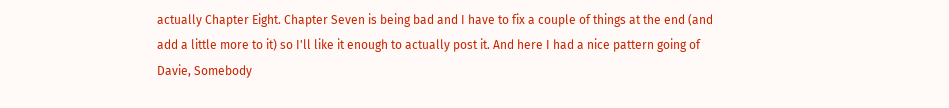actually Chapter Eight. Chapter Seven is being bad and I have to fix a couple of things at the end (and add a little more to it) so I'll like it enough to actually post it. And here I had a nice pattern going of Davie, Somebody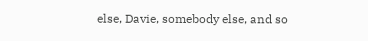else, Davie, somebody else, and so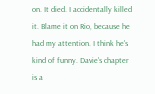on. It died. I accidentally killed it. Blame it on Rio, because he had my attention. I think he's kind of funny. Davie's chapter is a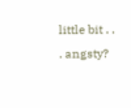little bit . . . angsty?